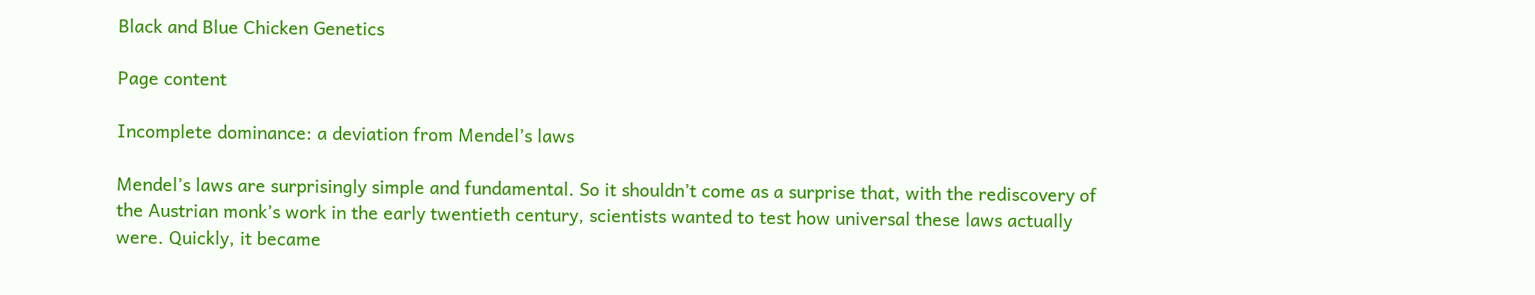Black and Blue Chicken Genetics

Page content

Incomplete dominance: a deviation from Mendel’s laws

Mendel’s laws are surprisingly simple and fundamental. So it shouldn’t come as a surprise that, with the rediscovery of the Austrian monk’s work in the early twentieth century, scientists wanted to test how universal these laws actually were. Quickly, it became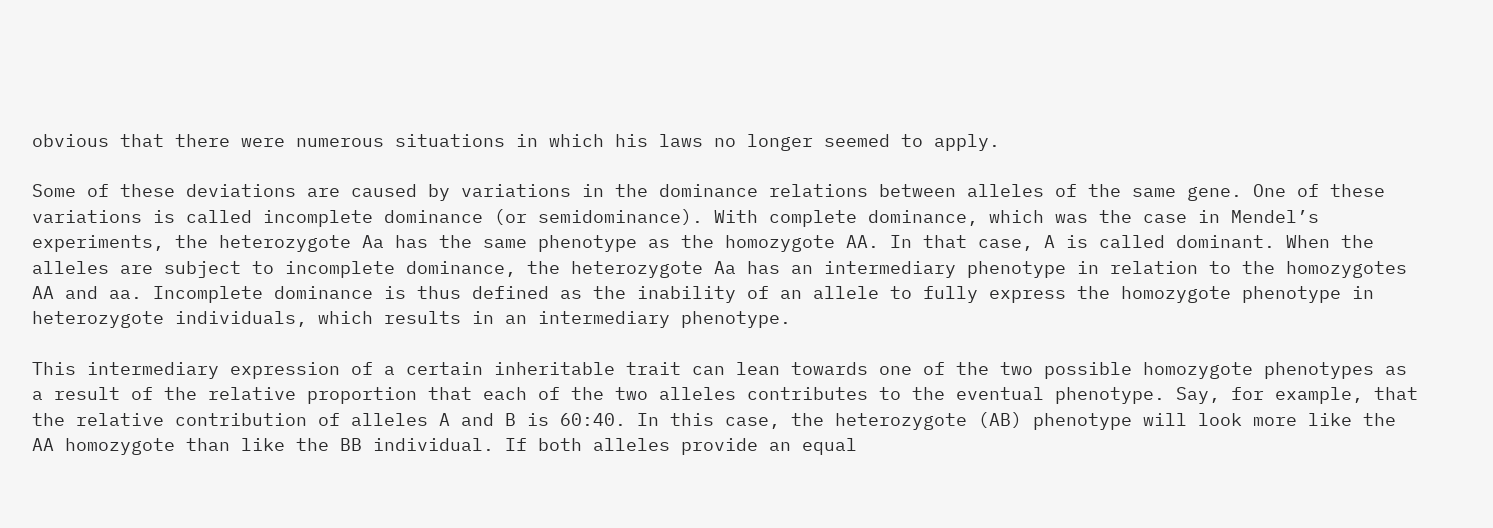obvious that there were numerous situations in which his laws no longer seemed to apply.

Some of these deviations are caused by variations in the dominance relations between alleles of the same gene. One of these variations is called incomplete dominance (or semidominance). With complete dominance, which was the case in Mendel’s experiments, the heterozygote Aa has the same phenotype as the homozygote AA. In that case, A is called dominant. When the alleles are subject to incomplete dominance, the heterozygote Aa has an intermediary phenotype in relation to the homozygotes AA and aa. Incomplete dominance is thus defined as the inability of an allele to fully express the homozygote phenotype in heterozygote individuals, which results in an intermediary phenotype.

This intermediary expression of a certain inheritable trait can lean towards one of the two possible homozygote phenotypes as a result of the relative proportion that each of the two alleles contributes to the eventual phenotype. Say, for example, that the relative contribution of alleles A and B is 60:40. In this case, the heterozygote (AB) phenotype will look more like the AA homozygote than like the BB individual. If both alleles provide an equal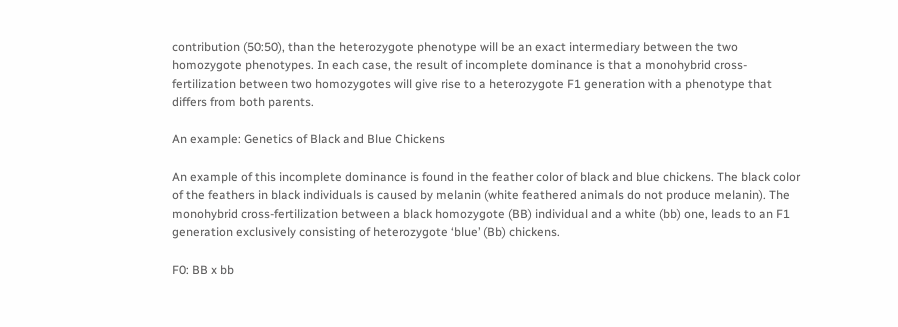contribution (50:50), than the heterozygote phenotype will be an exact intermediary between the two homozygote phenotypes. In each case, the result of incomplete dominance is that a monohybrid cross-fertilization between two homozygotes will give rise to a heterozygote F1 generation with a phenotype that differs from both parents.

An example: Genetics of Black and Blue Chickens

An example of this incomplete dominance is found in the feather color of black and blue chickens. The black color of the feathers in black individuals is caused by melanin (white feathered animals do not produce melanin). The monohybrid cross-fertilization between a black homozygote (BB) individual and a white (bb) one, leads to an F1 generation exclusively consisting of heterozygote ‘blue’ (Bb) chickens.

F0: BB x bb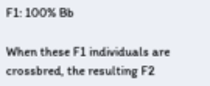F1: 100% Bb

When these F1 individuals are crossbred, the resulting F2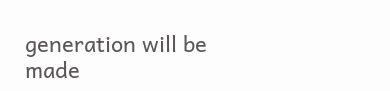generation will be made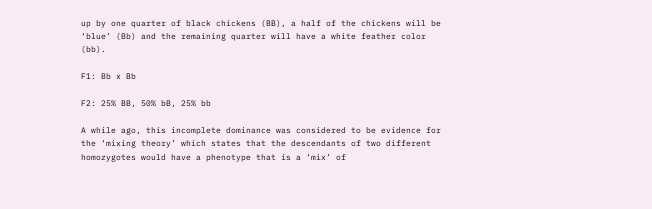up by one quarter of black chickens (BB), a half of the chickens will be ‘blue’ (Bb) and the remaining quarter will have a white feather color (bb).

F1: Bb x Bb

F2: 25% BB, 50% bB, 25% bb

A while ago, this incomplete dominance was considered to be evidence for the ‘mixing theory’ which states that the descendants of two different homozygotes would have a phenotype that is a ‘mix’ of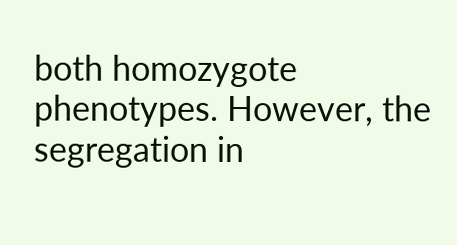both homozygote phenotypes. However, the segregation in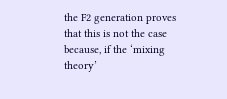the F2 generation proves that this is not the case because, if the ‘mixing theory’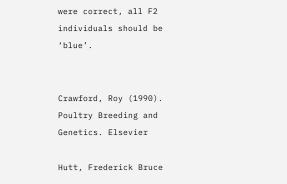were correct, all F2 individuals should be ‘blue’.


Crawford, Roy (1990). Poultry Breeding and Genetics. Elsevier

Hutt, Frederick Bruce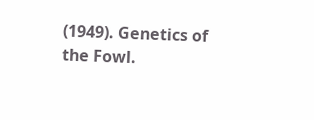(1949). Genetics of the Fowl.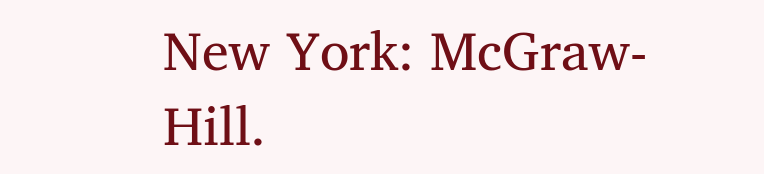New York: McGraw-Hill.